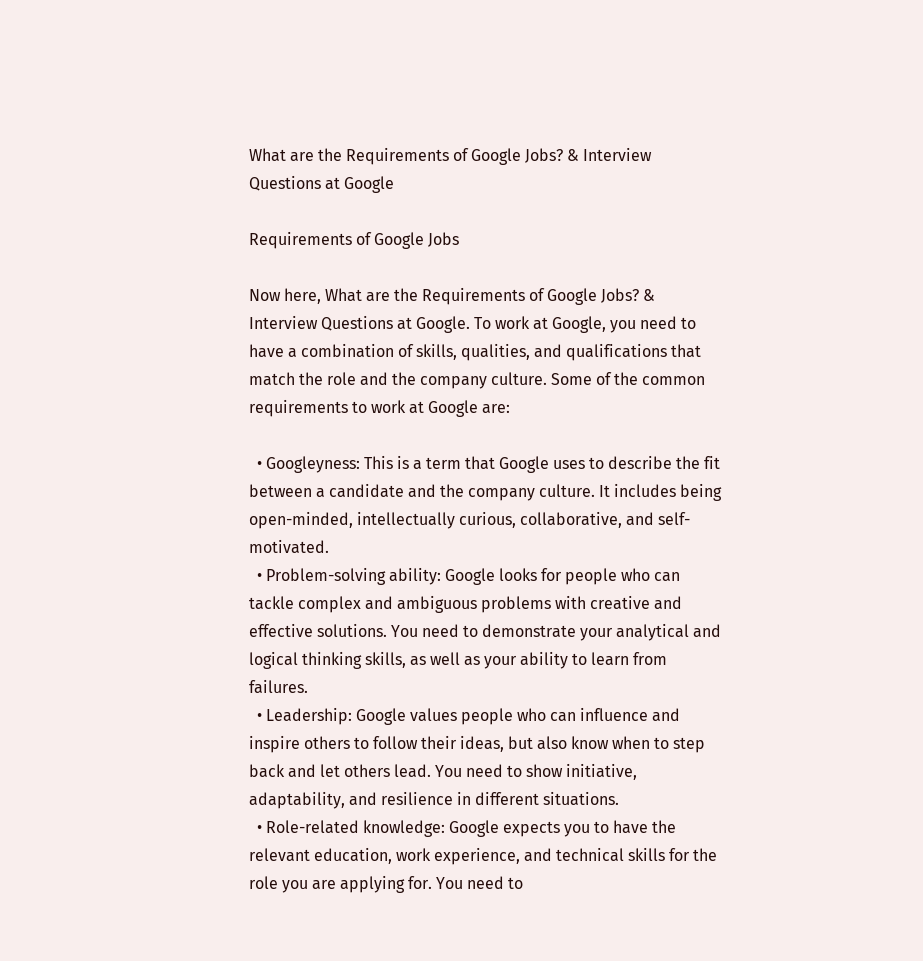What are the Requirements of Google Jobs? & Interview Questions at Google

Requirements of Google Jobs

Now here, What are the Requirements of Google Jobs? & Interview Questions at Google. To work at Google, you need to have a combination of skills, qualities, and qualifications that match the role and the company culture. Some of the common requirements to work at Google are:

  • Googleyness: This is a term that Google uses to describe the fit between a candidate and the company culture. It includes being open-minded, intellectually curious, collaborative, and self-motivated.
  • Problem-solving ability: Google looks for people who can tackle complex and ambiguous problems with creative and effective solutions. You need to demonstrate your analytical and logical thinking skills, as well as your ability to learn from failures.
  • Leadership: Google values people who can influence and inspire others to follow their ideas, but also know when to step back and let others lead. You need to show initiative, adaptability, and resilience in different situations.
  • Role-related knowledge: Google expects you to have the relevant education, work experience, and technical skills for the role you are applying for. You need to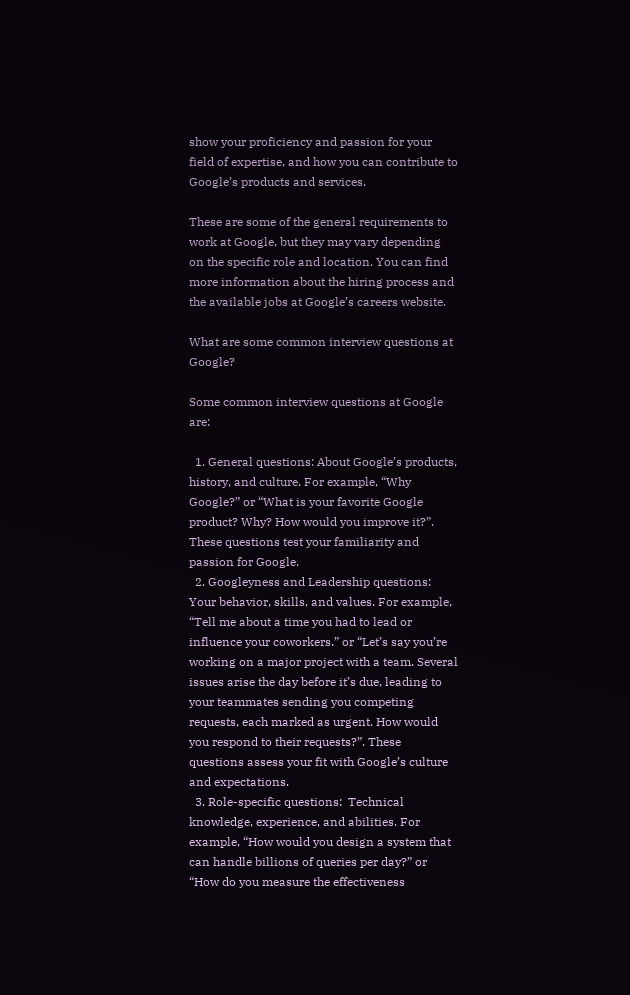show your proficiency and passion for your field of expertise, and how you can contribute to Google’s products and services.

These are some of the general requirements to work at Google, but they may vary depending on the specific role and location. You can find more information about the hiring process and the available jobs at Google’s careers website.

What are some common interview questions at Google?

Some common interview questions at Google are:

  1. General questions: About Google’s products, history, and culture. For example, “Why Google?” or “What is your favorite Google product? Why? How would you improve it?”. These questions test your familiarity and passion for Google.
  2. Googleyness and Leadership questions: Your behavior, skills, and values. For example, “Tell me about a time you had to lead or influence your coworkers.” or “Let’s say you’re working on a major project with a team. Several issues arise the day before it’s due, leading to your teammates sending you competing requests, each marked as urgent. How would you respond to their requests?”. These questions assess your fit with Google’s culture and expectations.
  3. Role-specific questions:  Technical knowledge, experience, and abilities. For example, “How would you design a system that can handle billions of queries per day?” or “How do you measure the effectiveness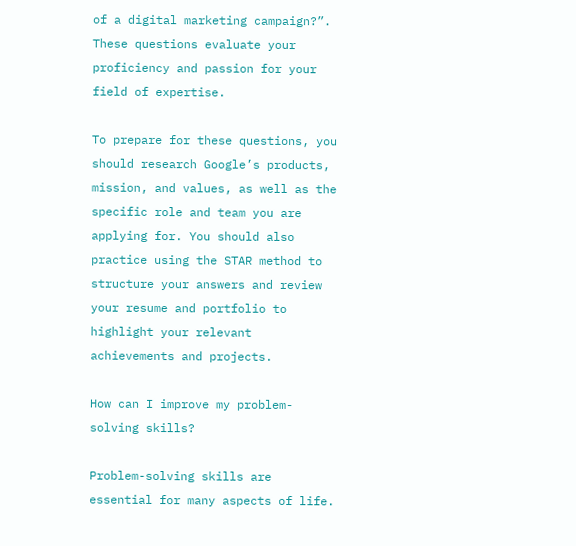of a digital marketing campaign?”. These questions evaluate your proficiency and passion for your field of expertise.

To prepare for these questions, you should research Google’s products, mission, and values, as well as the specific role and team you are applying for. You should also practice using the STAR method to structure your answers and review your resume and portfolio to highlight your relevant achievements and projects.

How can I improve my problem-solving skills?

Problem-solving skills are essential for many aspects of life.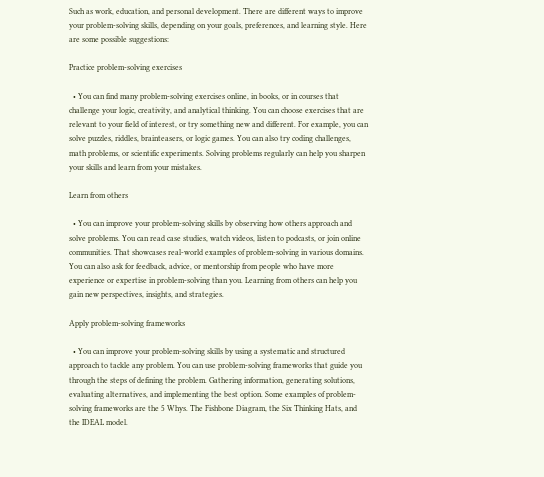Such as work, education, and personal development. There are different ways to improve your problem-solving skills, depending on your goals, preferences, and learning style. Here are some possible suggestions:

Practice problem-solving exercises

  • You can find many problem-solving exercises online, in books, or in courses that challenge your logic, creativity, and analytical thinking. You can choose exercises that are relevant to your field of interest, or try something new and different. For example, you can solve puzzles, riddles, brainteasers, or logic games. You can also try coding challenges, math problems, or scientific experiments. Solving problems regularly can help you sharpen your skills and learn from your mistakes.

Learn from others

  • You can improve your problem-solving skills by observing how others approach and solve problems. You can read case studies, watch videos, listen to podcasts, or join online communities. That showcases real-world examples of problem-solving in various domains. You can also ask for feedback, advice, or mentorship from people who have more experience or expertise in problem-solving than you. Learning from others can help you gain new perspectives, insights, and strategies.

Apply problem-solving frameworks

  • You can improve your problem-solving skills by using a systematic and structured approach to tackle any problem. You can use problem-solving frameworks that guide you through the steps of defining the problem. Gathering information, generating solutions, evaluating alternatives, and implementing the best option. Some examples of problem-solving frameworks are the 5 Whys. The Fishbone Diagram, the Six Thinking Hats, and the IDEAL model.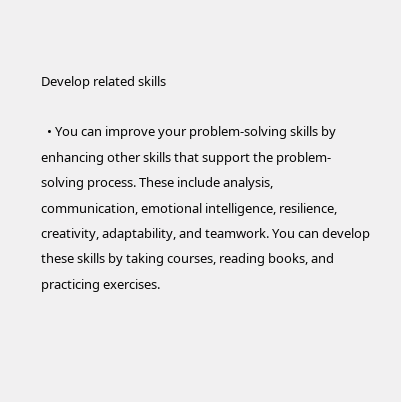Develop related skills

  • You can improve your problem-solving skills by enhancing other skills that support the problem-solving process. These include analysis, communication, emotional intelligence, resilience, creativity, adaptability, and teamwork. You can develop these skills by taking courses, reading books, and practicing exercises.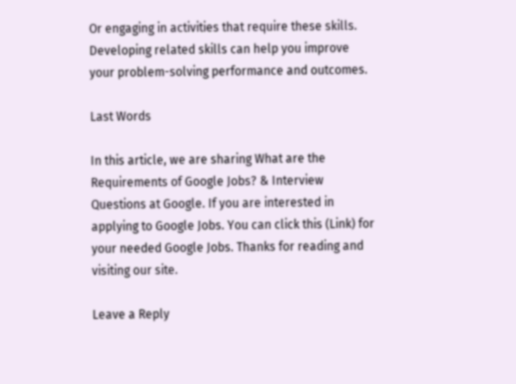Or engaging in activities that require these skills. Developing related skills can help you improve your problem-solving performance and outcomes.

Last Words

In this article, we are sharing What are the Requirements of Google Jobs? & Interview Questions at Google. If you are interested in applying to Google Jobs. You can click this (Link) for your needed Google Jobs. Thanks for reading and visiting our site.

Leave a Reply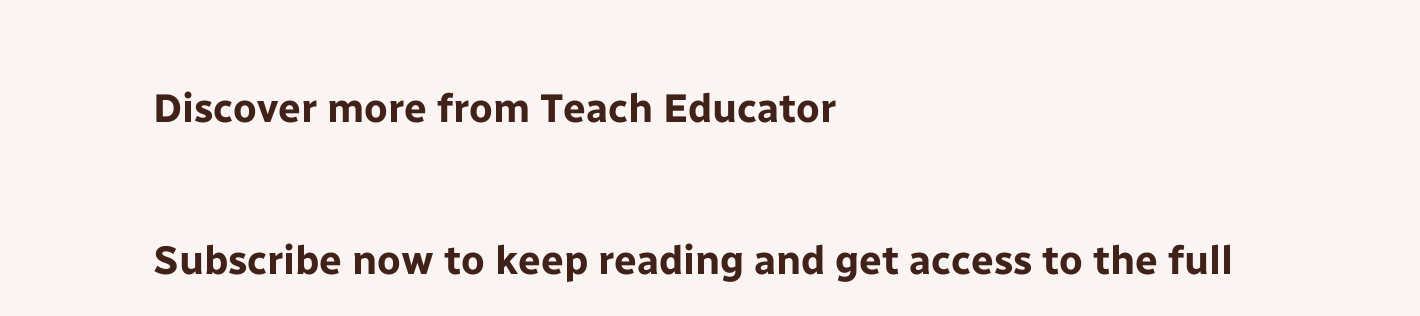Discover more from Teach Educator

Subscribe now to keep reading and get access to the full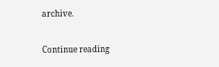archive.

Continue reading